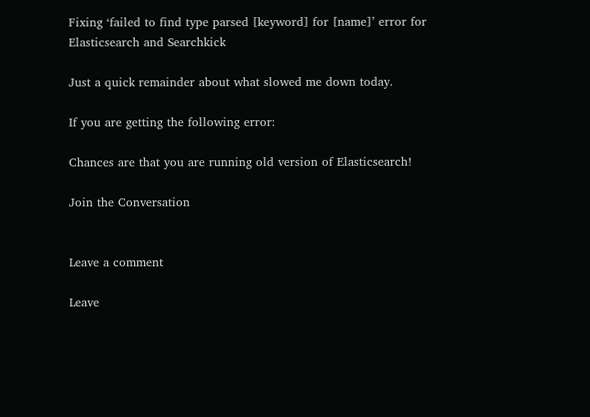Fixing ‘failed to find type parsed [keyword] for [name]’ error for Elasticsearch and Searchkick

Just a quick remainder about what slowed me down today.

If you are getting the following error:

Chances are that you are running old version of Elasticsearch!

Join the Conversation


Leave a comment

Leave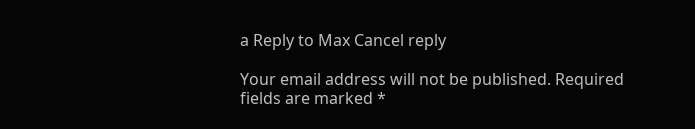a Reply to Max Cancel reply

Your email address will not be published. Required fields are marked *